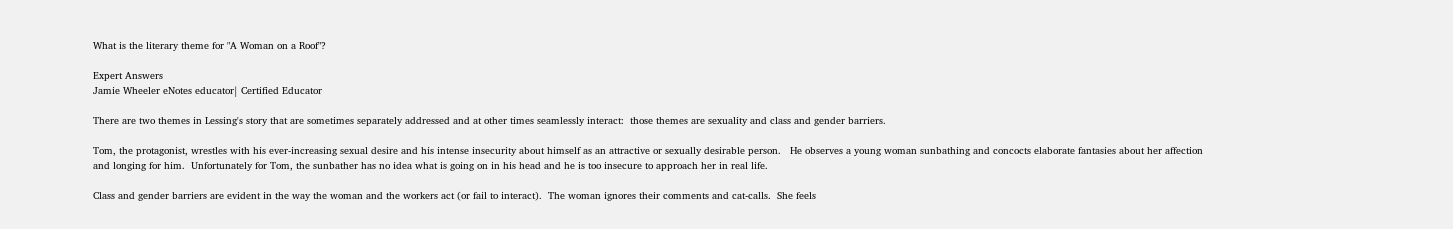What is the literary theme for "A Woman on a Roof"?

Expert Answers
Jamie Wheeler eNotes educator| Certified Educator

There are two themes in Lessing's story that are sometimes separately addressed and at other times seamlessly interact:  those themes are sexuality and class and gender barriers.

Tom, the protagonist, wrestles with his ever-increasing sexual desire and his intense insecurity about himself as an attractive or sexually desirable person.   He observes a young woman sunbathing and concocts elaborate fantasies about her affection and longing for him.  Unfortunately for Tom, the sunbather has no idea what is going on in his head and he is too insecure to approach her in real life.

Class and gender barriers are evident in the way the woman and the workers act (or fail to interact).  The woman ignores their comments and cat-calls.  She feels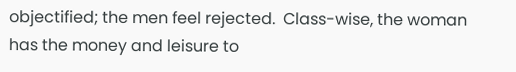objectified; the men feel rejected.  Class-wise, the woman has the money and leisure to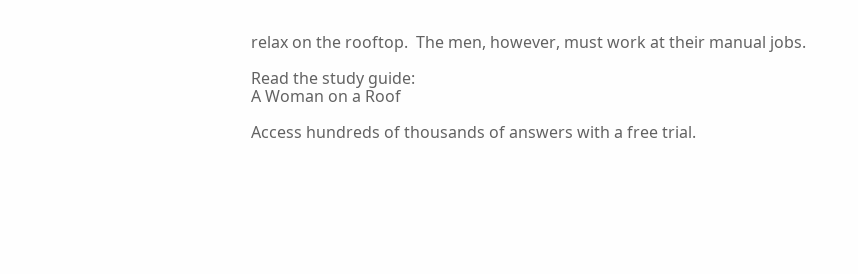relax on the rooftop.  The men, however, must work at their manual jobs.

Read the study guide:
A Woman on a Roof

Access hundreds of thousands of answers with a free trial.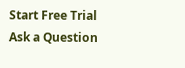Start Free Trial
Ask a Question